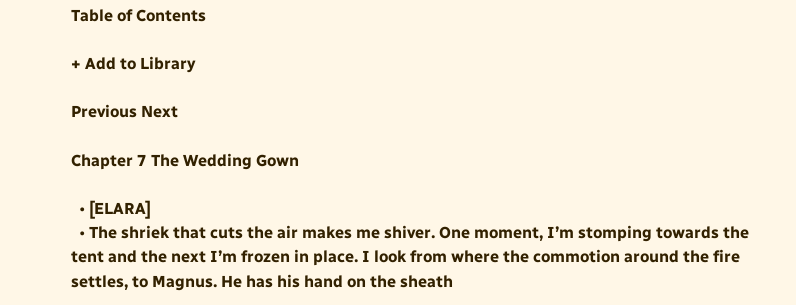Table of Contents

+ Add to Library

Previous Next

Chapter 7 The Wedding Gown

  • [ELARA]
  • The shriek that cuts the air makes me shiver. One moment, I’m stomping towards the tent and the next I’m frozen in place. I look from where the commotion around the fire settles, to Magnus. He has his hand on the sheath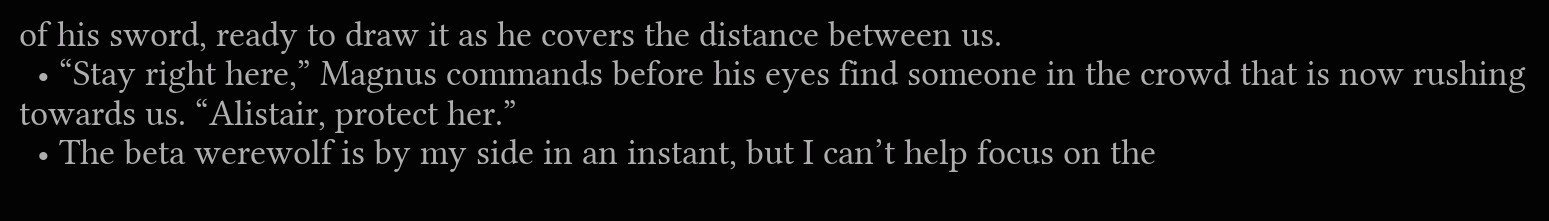of his sword, ready to draw it as he covers the distance between us.
  • “Stay right here,” Magnus commands before his eyes find someone in the crowd that is now rushing towards us. “Alistair, protect her.”
  • The beta werewolf is by my side in an instant, but I can’t help focus on the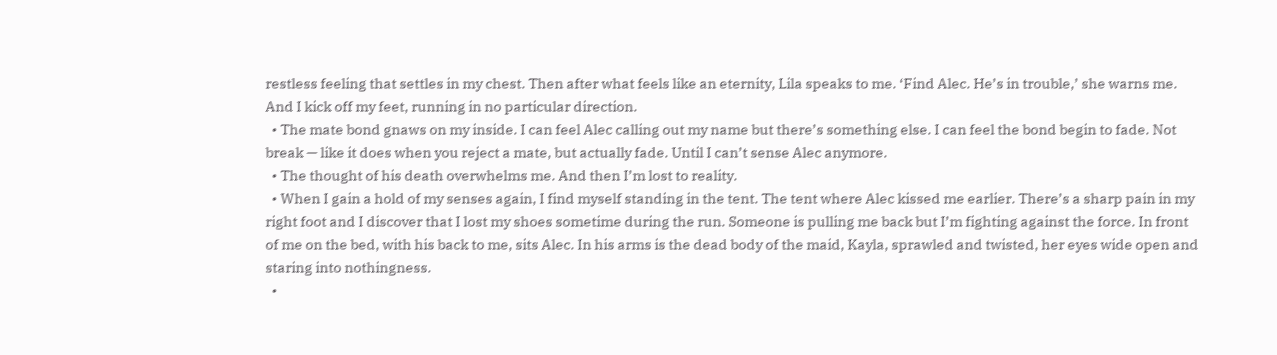restless feeling that settles in my chest. Then after what feels like an eternity, Lila speaks to me. ‘Find Alec. He’s in trouble,’ she warns me. And I kick off my feet, running in no particular direction.
  • The mate bond gnaws on my inside. I can feel Alec calling out my name but there’s something else. I can feel the bond begin to fade. Not break — like it does when you reject a mate, but actually fade. Until I can’t sense Alec anymore.
  • The thought of his death overwhelms me. And then I’m lost to reality.
  • When I gain a hold of my senses again, I find myself standing in the tent. The tent where Alec kissed me earlier. There’s a sharp pain in my right foot and I discover that I lost my shoes sometime during the run. Someone is pulling me back but I’m fighting against the force. In front of me on the bed, with his back to me, sits Alec. In his arms is the dead body of the maid, Kayla, sprawled and twisted, her eyes wide open and staring into nothingness.
  •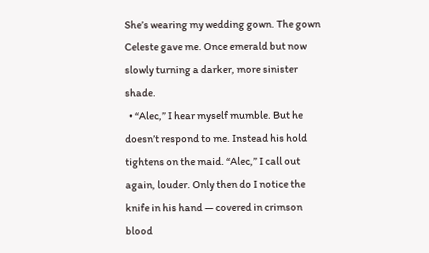She’s wearing my wedding gown. The gown Celeste gave me. Once emerald but now slowly turning a darker, more sinister shade.
  • “Alec,” I hear myself mumble. But he doesn’t respond to me. Instead his hold tightens on the maid. “Alec,” I call out again, louder. Only then do I notice the knife in his hand — covered in crimson blood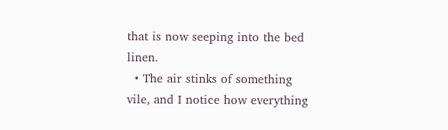that is now seeping into the bed linen.
  • The air stinks of something vile, and I notice how everything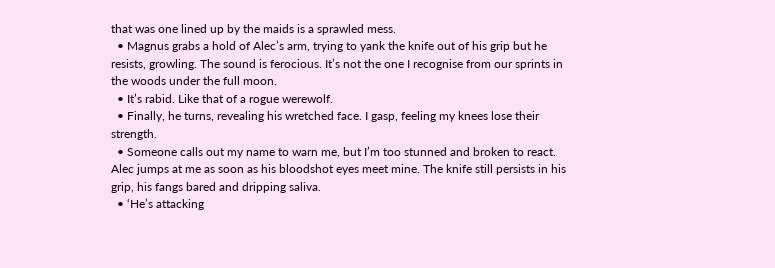that was one lined up by the maids is a sprawled mess.
  • Magnus grabs a hold of Alec’s arm, trying to yank the knife out of his grip but he resists, growling. The sound is ferocious. It’s not the one I recognise from our sprints in the woods under the full moon.
  • It’s rabid. Like that of a rogue werewolf.
  • Finally, he turns, revealing his wretched face. I gasp, feeling my knees lose their strength.
  • Someone calls out my name to warn me, but I’m too stunned and broken to react. Alec jumps at me as soon as his bloodshot eyes meet mine. The knife still persists in his grip, his fangs bared and dripping saliva.
  • ‘He’s attacking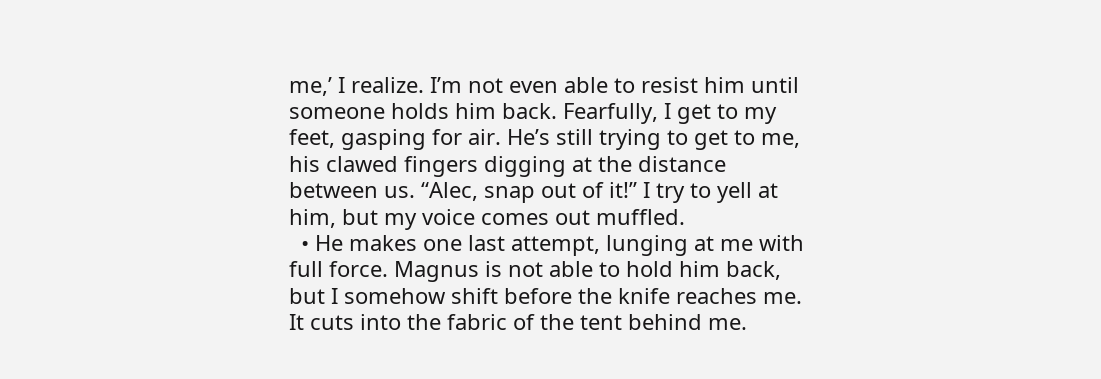me,’ I realize. I’m not even able to resist him until someone holds him back. Fearfully, I get to my feet, gasping for air. He’s still trying to get to me, his clawed fingers digging at the distance between us. “Alec, snap out of it!” I try to yell at him, but my voice comes out muffled.
  • He makes one last attempt, lunging at me with full force. Magnus is not able to hold him back, but I somehow shift before the knife reaches me. It cuts into the fabric of the tent behind me.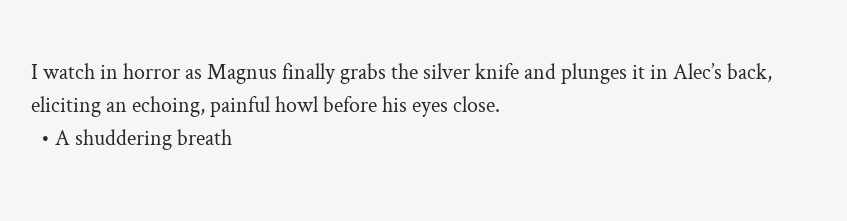I watch in horror as Magnus finally grabs the silver knife and plunges it in Alec’s back, eliciting an echoing, painful howl before his eyes close.
  • A shuddering breath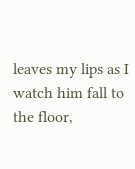leaves my lips as I watch him fall to the floor,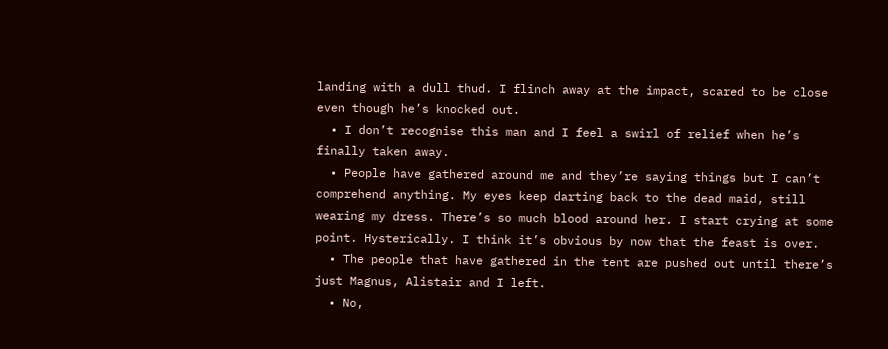landing with a dull thud. I flinch away at the impact, scared to be close even though he’s knocked out.
  • I don’t recognise this man and I feel a swirl of relief when he’s finally taken away.
  • People have gathered around me and they’re saying things but I can’t comprehend anything. My eyes keep darting back to the dead maid, still wearing my dress. There’s so much blood around her. I start crying at some point. Hysterically. I think it’s obvious by now that the feast is over.
  • The people that have gathered in the tent are pushed out until there’s just Magnus, Alistair and I left.
  • No,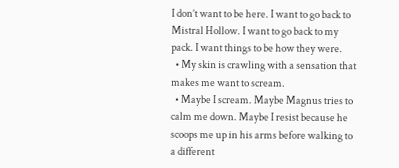I don’t want to be here. I want to go back to Mistral Hollow. I want to go back to my pack. I want things to be how they were.
  • My skin is crawling with a sensation that makes me want to scream.
  • Maybe I scream. Maybe Magnus tries to calm me down. Maybe I resist because he scoops me up in his arms before walking to a different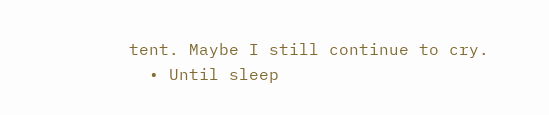tent. Maybe I still continue to cry.
  • Until sleep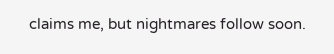claims me, but nightmares follow soon.